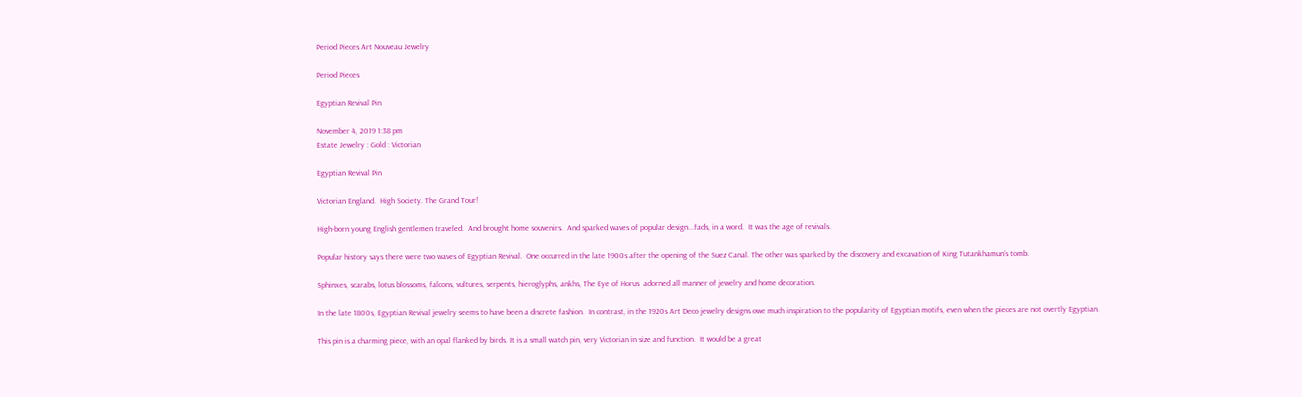Period Pieces Art Nouveau Jewelry

Period Pieces

Egyptian Revival Pin

November 4, 2019 1:38 pm
Estate Jewelry : Gold : Victorian

Egyptian Revival Pin

Victorian England.  High Society. The Grand Tour!

High-born young English gentlemen traveled.  And brought home souvenirs.  And sparked waves of popular design...fads, in a word.  It was the age of revivals.

Popular history says there were two waves of Egyptian Revival.  One occurred in the late 1900s after the opening of the Suez Canal. The other was sparked by the discovery and excavation of King Tutankhamun’s tomb.

Sphinxes, scarabs, lotus blossoms, falcons, vultures, serpents, hieroglyphs, ankhs, The Eye of Horus  adorned all manner of jewelry and home decoration.

In the late 1800s, Egyptian Revival jewelry seems to have been a discrete fashion.  In contrast, in the 1920s Art Deco jewelry designs owe much inspiration to the popularity of Egyptian motifs, even when the pieces are not overtly Egyptian.

This pin is a charming piece, with an opal flanked by birds. It is a small watch pin, very Victorian in size and function.  It would be a great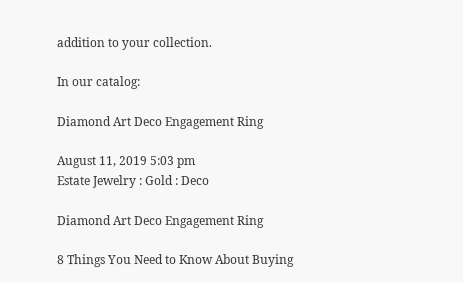addition to your collection.

In our catalog:

Diamond Art Deco Engagement Ring

August 11, 2019 5:03 pm
Estate Jewelry : Gold : Deco

Diamond Art Deco Engagement Ring

8 Things You Need to Know About Buying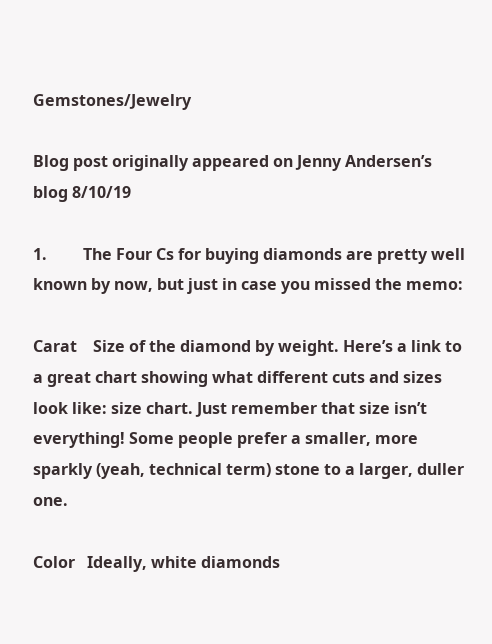Gemstones/Jewelry

Blog post originally appeared on Jenny Andersen’s blog 8/10/19

1.         The Four Cs for buying diamonds are pretty well known by now, but just in case you missed the memo:

Carat    Size of the diamond by weight. Here’s a link to a great chart showing what different cuts and sizes look like: size chart. Just remember that size isn’t everything! Some people prefer a smaller, more sparkly (yeah, technical term) stone to a larger, duller one.

Color   Ideally, white diamonds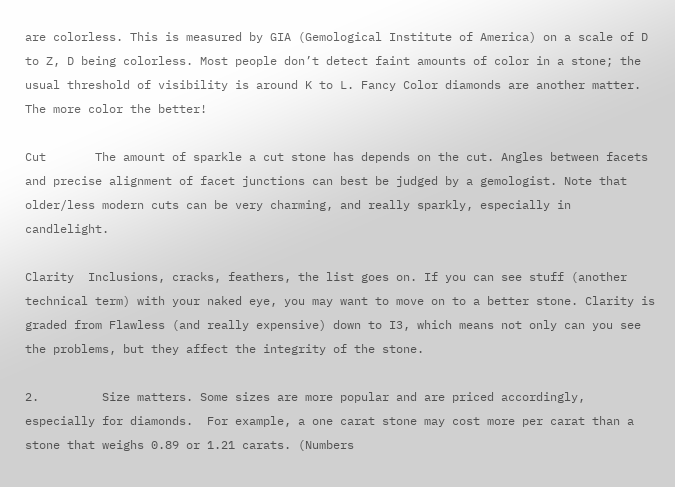are colorless. This is measured by GIA (Gemological Institute of America) on a scale of D to Z, D being colorless. Most people don’t detect faint amounts of color in a stone; the usual threshold of visibility is around K to L. Fancy Color diamonds are another matter.  The more color the better!

Cut       The amount of sparkle a cut stone has depends on the cut. Angles between facets and precise alignment of facet junctions can best be judged by a gemologist. Note that older/less modern cuts can be very charming, and really sparkly, especially in candlelight.

Clarity  Inclusions, cracks, feathers, the list goes on. If you can see stuff (another technical term) with your naked eye, you may want to move on to a better stone. Clarity is graded from Flawless (and really expensive) down to I3, which means not only can you see the problems, but they affect the integrity of the stone.

2.         Size matters. Some sizes are more popular and are priced accordingly, especially for diamonds.  For example, a one carat stone may cost more per carat than a stone that weighs 0.89 or 1.21 carats. (Numbers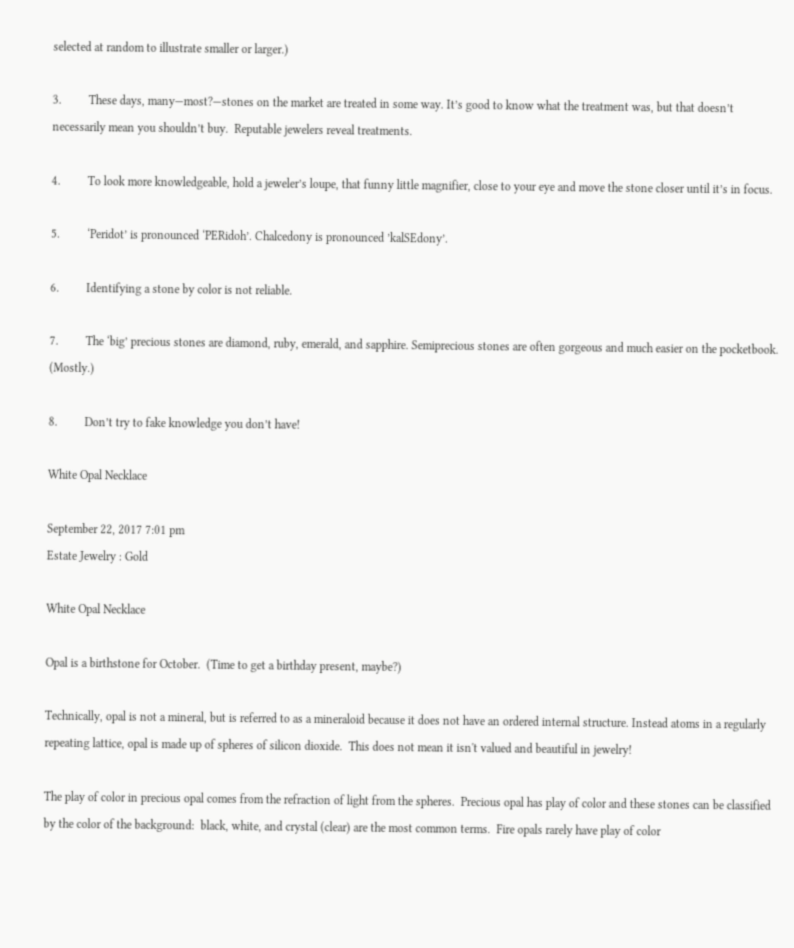selected at random to illustrate smaller or larger.)

3.         These days, many—most?—stones on the market are treated in some way. It’s good to know what the treatment was, but that doesn’t necessarily mean you shouldn’t buy.  Reputable jewelers reveal treatments.

4.         To look more knowledgeable, hold a jeweler’s loupe, that funny little magnifier, close to your eye and move the stone closer until it’s in focus.

5.         ‘Peridot’ is pronounced ‘PERidoh’. Chalcedony is pronounced ’kalSEdony’.

6.         Identifying a stone by color is not reliable.

7.         The ‘big’ precious stones are diamond, ruby, emerald, and sapphire. Semiprecious stones are often gorgeous and much easier on the pocketbook. (Mostly.)

8.         Don’t try to fake knowledge you don’t have!

White Opal Necklace

September 22, 2017 7:01 pm
Estate Jewelry : Gold

White Opal Necklace

Opal is a birthstone for October.  (Time to get a birthday present, maybe?)

Technically, opal is not a mineral, but is referred to as a mineraloid because it does not have an ordered internal structure. Instead atoms in a regularly repeating lattice, opal is made up of spheres of silicon dioxide.  This does not mean it isn't valued and beautiful in jewelry!

The play of color in precious opal comes from the refraction of light from the spheres.  Precious opal has play of color and these stones can be classified by the color of the background:  black, white, and crystal (clear) are the most common terms.  Fire opals rarely have play of color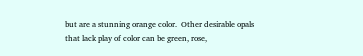but are a stunning orange color.  Other desirable opals that lack play of color can be green, rose,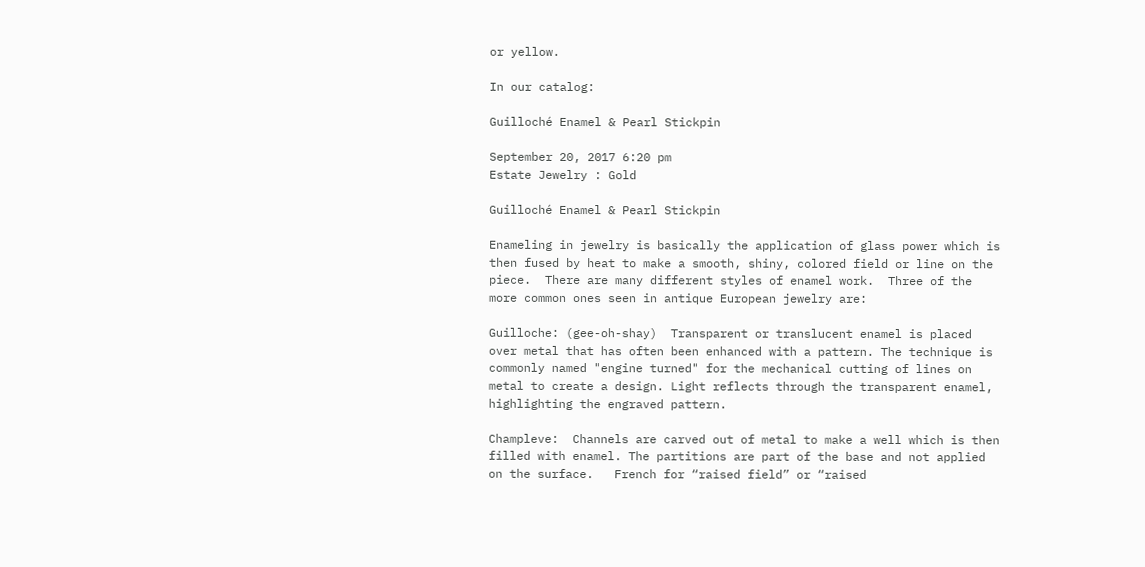or yellow.

In our catalog:

Guilloché Enamel & Pearl Stickpin

September 20, 2017 6:20 pm
Estate Jewelry : Gold

Guilloché Enamel & Pearl Stickpin

Enameling in jewelry is basically the application of glass power which is then fused by heat to make a smooth, shiny, colored field or line on the piece.  There are many different styles of enamel work.  Three of the more common ones seen in antique European jewelry are:

Guilloche: (gee-oh-shay)  Transparent or translucent enamel is placed over metal that has often been enhanced with a pattern. The technique is commonly named "engine turned" for the mechanical cutting of lines on metal to create a design. Light reflects through the transparent enamel, highlighting the engraved pattern.

Champleve:  Channels are carved out of metal to make a well which is then filled with enamel. The partitions are part of the base and not applied on the surface.   French for “raised field” or “raised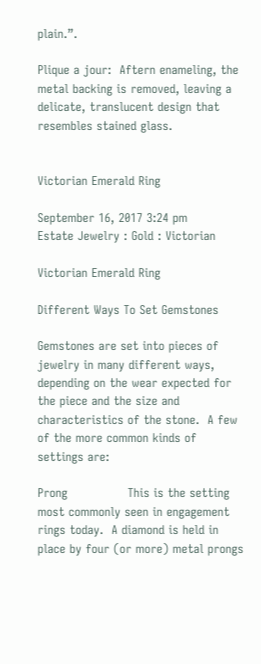plain.”.

Plique a jour:  Aftern enameling, the metal backing is removed, leaving a delicate, translucent design that resembles stained glass.


Victorian Emerald Ring

September 16, 2017 3:24 pm
Estate Jewelry : Gold : Victorian

Victorian Emerald Ring

Different Ways To Set Gemstones

Gemstones are set into pieces of jewelry in many different ways, depending on the wear expected for the piece and the size and characteristics of the stone.  A few of the more common kinds of settings are:

Prong               This is the setting most commonly seen in engagement rings today.  A diamond is held in place by four (or more) metal prongs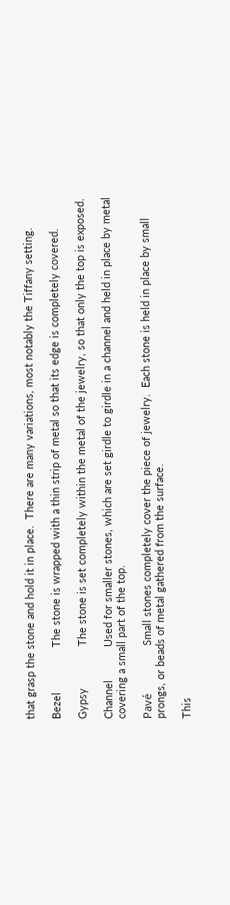that grasp the stone and hold it in place.  There are many variations, most notably the Tiffany setting.

Bezel               The stone is wrapped with a thin strip of metal so that its edge is completely covered.

Gypsy              The stone is set completely within the metal of the jewelry, so that only the top is exposed.

Channel           Used for smaller stones, which are set girdle to girdle in a channel and held in place by metal covering a small part of the top.

Pavé                Small stones completely cover the piece of jewelry.  Each stone is held in place by small prongs, or beads of metal gathered from the surface.

This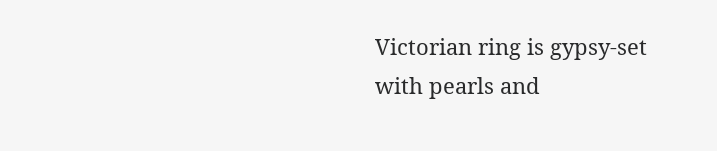Victorian ring is gypsy-set with pearls and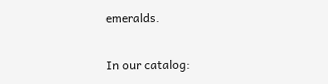emeralds.

In our catalog: